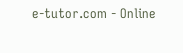e-tutor.com - Online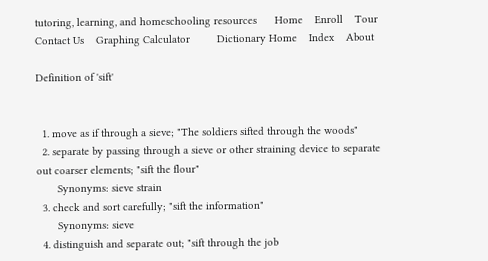tutoring, learning, and homeschooling resources      Home    Enroll    Tour    Contact Us    Graphing Calculator         Dictionary Home    Index    About

Definition of 'sift'


  1. move as if through a sieve; "The soldiers sifted through the woods"
  2. separate by passing through a sieve or other straining device to separate out coarser elements; "sift the flour"
       Synonyms: sieve strain
  3. check and sort carefully; "sift the information"
       Synonyms: sieve
  4. distinguish and separate out; "sift through the job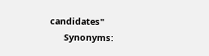candidates"
       Synonyms: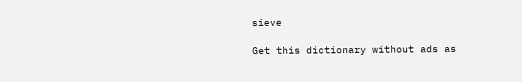sieve

Get this dictionary without ads as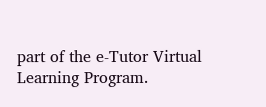part of the e-Tutor Virtual Learning Program.